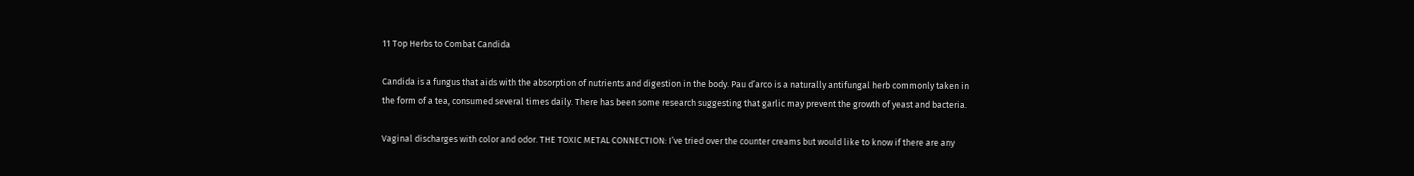11 Top Herbs to Combat Candida

Candida is a fungus that aids with the absorption of nutrients and digestion in the body. Pau d’arco is a naturally antifungal herb commonly taken in the form of a tea, consumed several times daily. There has been some research suggesting that garlic may prevent the growth of yeast and bacteria.

Vaginal discharges with color and odor. THE TOXIC METAL CONNECTION: I’ve tried over the counter creams but would like to know if there are any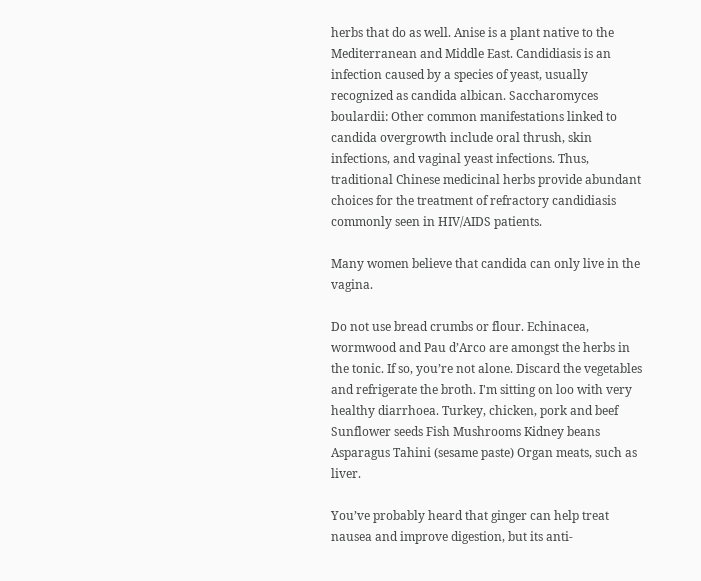herbs that do as well. Anise is a plant native to the Mediterranean and Middle East. Candidiasis is an infection caused by a species of yeast, usually recognized as candida albican. Saccharomyces boulardii: Other common manifestations linked to candida overgrowth include oral thrush, skin infections, and vaginal yeast infections. Thus, traditional Chinese medicinal herbs provide abundant choices for the treatment of refractory candidiasis commonly seen in HIV/AIDS patients.

Many women believe that candida can only live in the vagina.

Do not use bread crumbs or flour. Echinacea, wormwood and Pau d’Arco are amongst the herbs in the tonic. If so, you’re not alone. Discard the vegetables and refrigerate the broth. I'm sitting on loo with very healthy diarrhoea. Turkey, chicken, pork and beef Sunflower seeds Fish Mushrooms Kidney beans Asparagus Tahini (sesame paste) Organ meats, such as liver.

You’ve probably heard that ginger can help treat nausea and improve digestion, but its anti-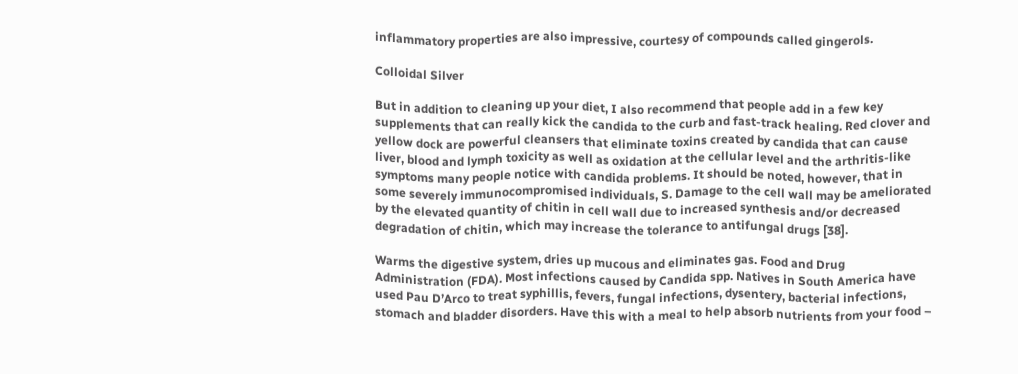inflammatory properties are also impressive, courtesy of compounds called gingerols.

Colloidal Silver

But in addition to cleaning up your diet, I also recommend that people add in a few key supplements that can really kick the candida to the curb and fast-track healing. Red clover and yellow dock are powerful cleansers that eliminate toxins created by candida that can cause liver, blood and lymph toxicity as well as oxidation at the cellular level and the arthritis-like symptoms many people notice with candida problems. It should be noted, however, that in some severely immunocompromised individuals, S. Damage to the cell wall may be ameliorated by the elevated quantity of chitin in cell wall due to increased synthesis and/or decreased degradation of chitin, which may increase the tolerance to antifungal drugs [38].

Warms the digestive system, dries up mucous and eliminates gas. Food and Drug Administration (FDA). Most infections caused by Candida spp. Natives in South America have used Pau D’Arco to treat syphillis, fevers, fungal infections, dysentery, bacterial infections, stomach and bladder disorders. Have this with a meal to help absorb nutrients from your food –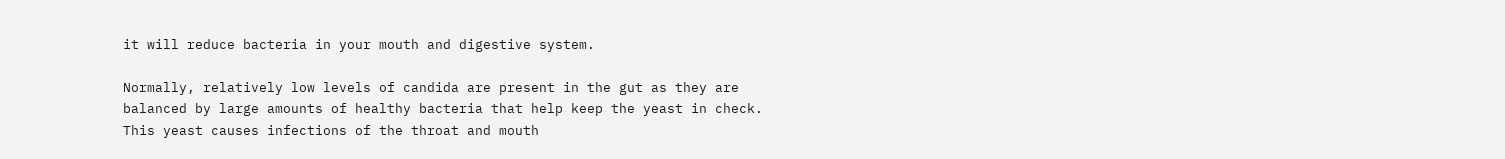it will reduce bacteria in your mouth and digestive system.

Normally, relatively low levels of candida are present in the gut as they are balanced by large amounts of healthy bacteria that help keep the yeast in check. This yeast causes infections of the throat and mouth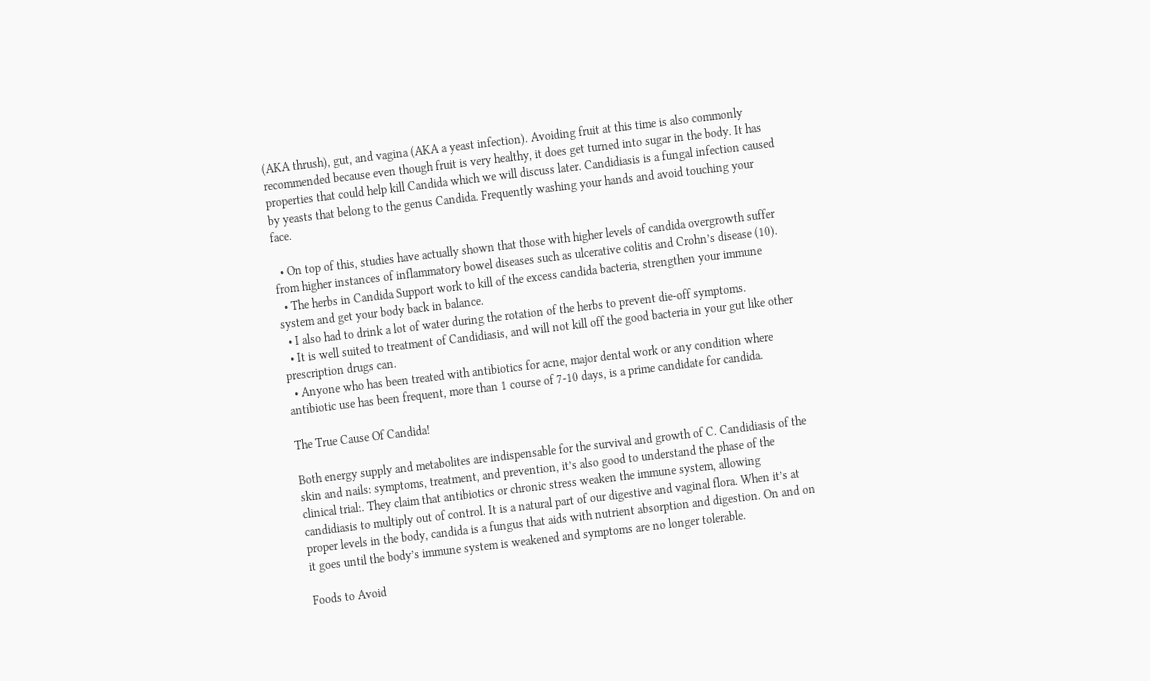(AKA thrush), gut, and vagina (AKA a yeast infection). Avoiding fruit at this time is also commonly recommended because even though fruit is very healthy, it does get turned into sugar in the body. It has properties that could help kill Candida which we will discuss later. Candidiasis is a fungal infection caused by yeasts that belong to the genus Candida. Frequently washing your hands and avoid touching your face.

  • On top of this, studies have actually shown that those with higher levels of candida overgrowth suffer from higher instances of inflammatory bowel diseases such as ulcerative colitis and Crohn’s disease (10).
  • The herbs in Candida Support work to kill of the excess candida bacteria, strengthen your immune system and get your body back in balance.
  • I also had to drink a lot of water during the rotation of the herbs to prevent die-off symptoms.
  • It is well suited to treatment of Candidiasis, and will not kill off the good bacteria in your gut like other prescription drugs can.
  • Anyone who has been treated with antibiotics for acne, major dental work or any condition where antibiotic use has been frequent, more than 1 course of 7-10 days, is a prime candidate for candida.

The True Cause Of Candida!

Both energy supply and metabolites are indispensable for the survival and growth of C. Candidiasis of the skin and nails: symptoms, treatment, and prevention, it’s also good to understand the phase of the clinical trial:. They claim that antibiotics or chronic stress weaken the immune system, allowing candidiasis to multiply out of control. It is a natural part of our digestive and vaginal flora. When it’s at proper levels in the body, candida is a fungus that aids with nutrient absorption and digestion. On and on it goes until the body’s immune system is weakened and symptoms are no longer tolerable.

Foods to Avoid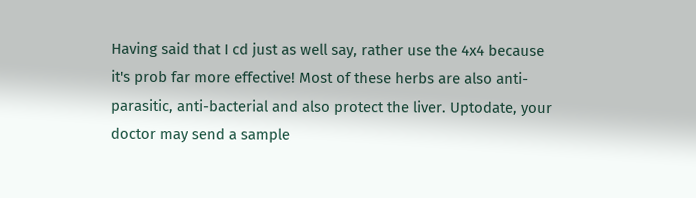Having said that I cd just as well say, rather use the 4x4 because it's prob far more effective! Most of these herbs are also anti-parasitic, anti-bacterial and also protect the liver. Uptodate, your doctor may send a sample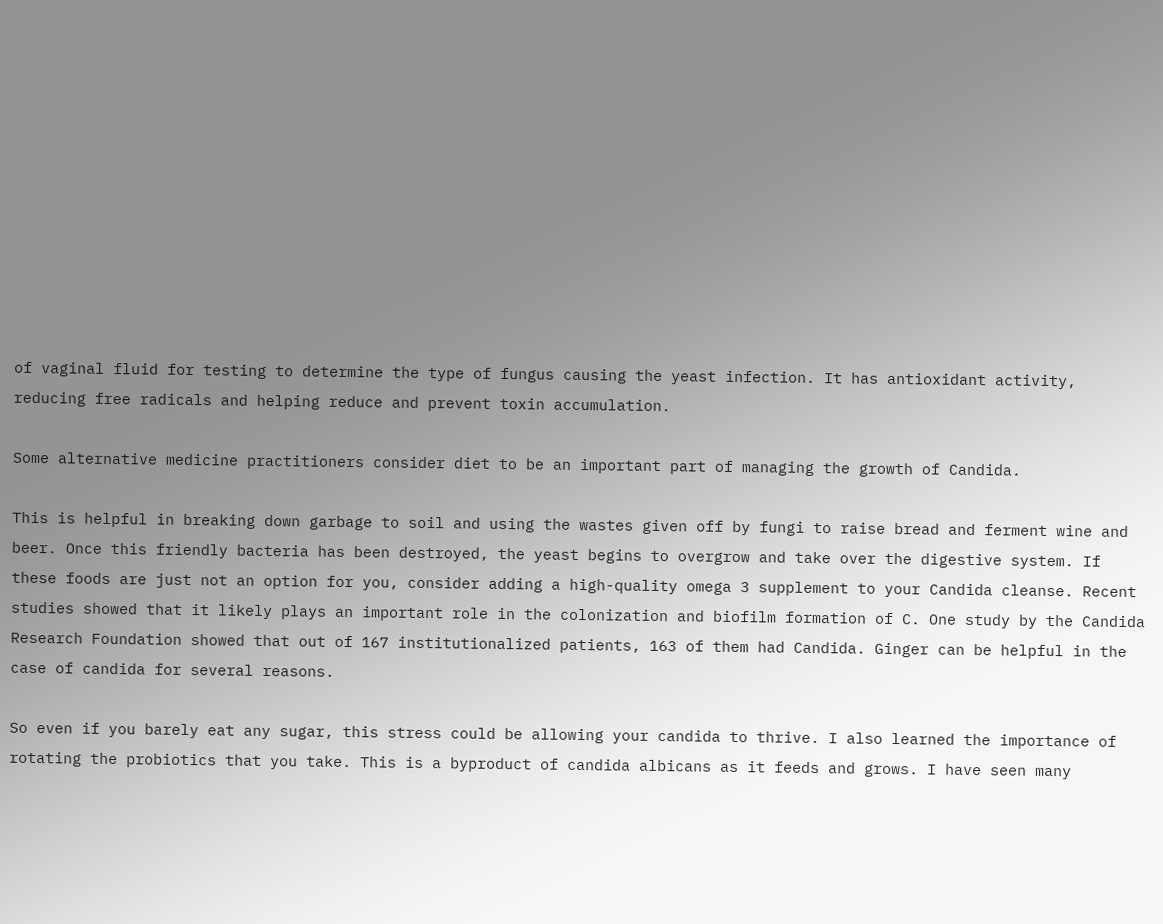of vaginal fluid for testing to determine the type of fungus causing the yeast infection. It has antioxidant activity, reducing free radicals and helping reduce and prevent toxin accumulation.

Some alternative medicine practitioners consider diet to be an important part of managing the growth of Candida.

This is helpful in breaking down garbage to soil and using the wastes given off by fungi to raise bread and ferment wine and beer. Once this friendly bacteria has been destroyed, the yeast begins to overgrow and take over the digestive system. If these foods are just not an option for you, consider adding a high-quality omega 3 supplement to your Candida cleanse. Recent studies showed that it likely plays an important role in the colonization and biofilm formation of C. One study by the Candida Research Foundation showed that out of 167 institutionalized patients, 163 of them had Candida. Ginger can be helpful in the case of candida for several reasons.

So even if you barely eat any sugar, this stress could be allowing your candida to thrive. I also learned the importance of rotating the probiotics that you take. This is a byproduct of candida albicans as it feeds and grows. I have seen many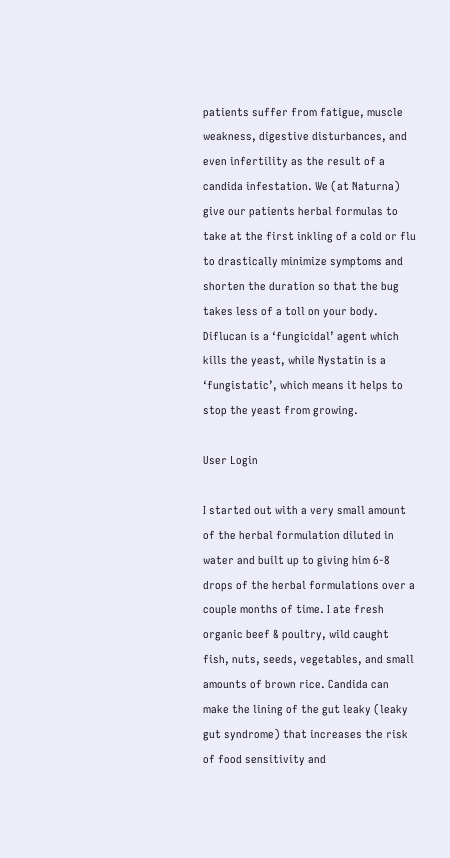patients suffer from fatigue, muscle weakness, digestive disturbances, and even infertility as the result of a candida infestation. We (at Naturna) give our patients herbal formulas to take at the first inkling of a cold or flu to drastically minimize symptoms and shorten the duration so that the bug takes less of a toll on your body. Diflucan is a ‘fungicidal’ agent which kills the yeast, while Nystatin is a ‘fungistatic’, which means it helps to stop the yeast from growing.

User Login

I started out with a very small amount of the herbal formulation diluted in water and built up to giving him 6-8 drops of the herbal formulations over a couple months of time. I ate fresh organic beef & poultry, wild caught fish, nuts, seeds, vegetables, and small amounts of brown rice. Candida can make the lining of the gut leaky (leaky gut syndrome) that increases the risk of food sensitivity and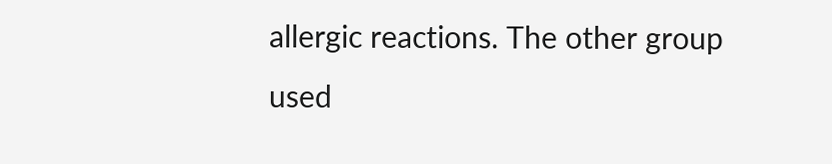allergic reactions. The other group used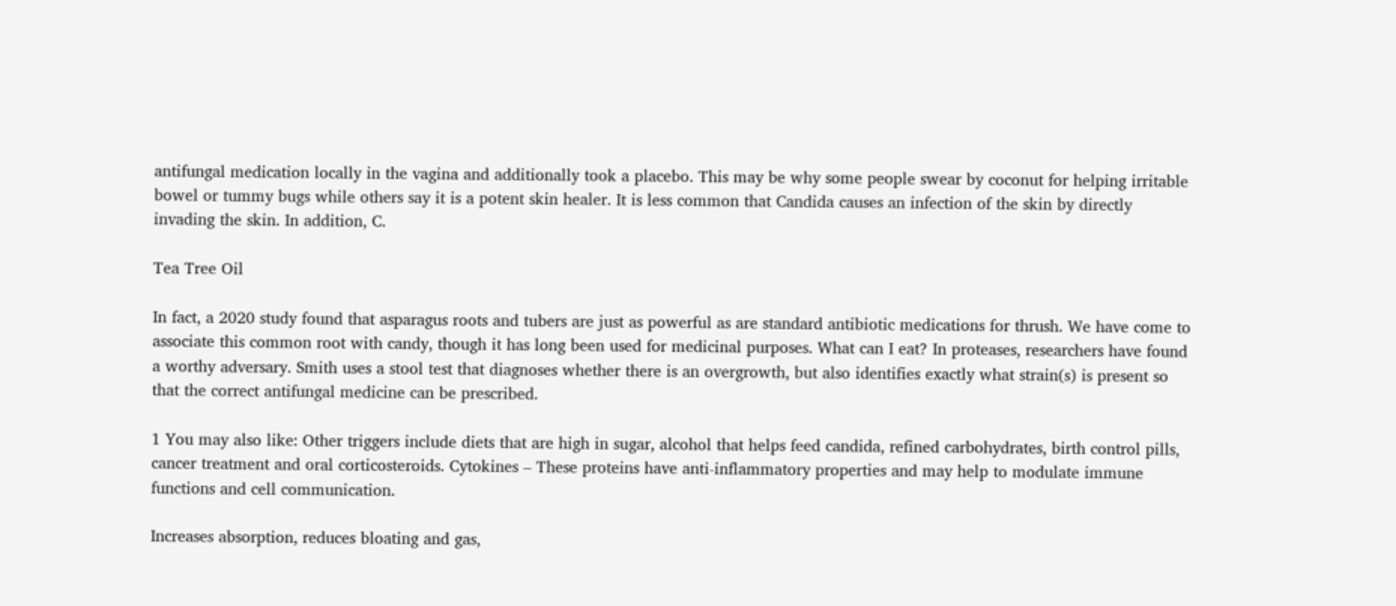antifungal medication locally in the vagina and additionally took a placebo. This may be why some people swear by coconut for helping irritable bowel or tummy bugs while others say it is a potent skin healer. It is less common that Candida causes an infection of the skin by directly invading the skin. In addition, C.

Tea Tree Oil

In fact, a 2020 study found that asparagus roots and tubers are just as powerful as are standard antibiotic medications for thrush. We have come to associate this common root with candy, though it has long been used for medicinal purposes. What can I eat? In proteases, researchers have found a worthy adversary. Smith uses a stool test that diagnoses whether there is an overgrowth, but also identifies exactly what strain(s) is present so that the correct antifungal medicine can be prescribed.

1 You may also like: Other triggers include diets that are high in sugar, alcohol that helps feed candida, refined carbohydrates, birth control pills, cancer treatment and oral corticosteroids. Cytokines – These proteins have anti-inflammatory properties and may help to modulate immune functions and cell communication.

Increases absorption, reduces bloating and gas,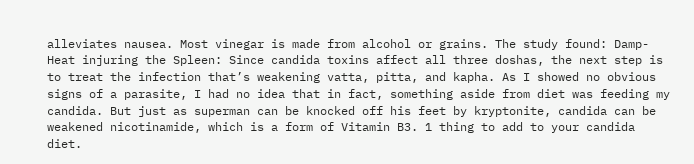alleviates nausea. Most vinegar is made from alcohol or grains. The study found: Damp-Heat injuring the Spleen: Since candida toxins affect all three doshas, the next step is to treat the infection that’s weakening vatta, pitta, and kapha. As I showed no obvious signs of a parasite, I had no idea that in fact, something aside from diet was feeding my candida. But just as superman can be knocked off his feet by kryptonite, candida can be weakened nicotinamide, which is a form of Vitamin B3. 1 thing to add to your candida diet.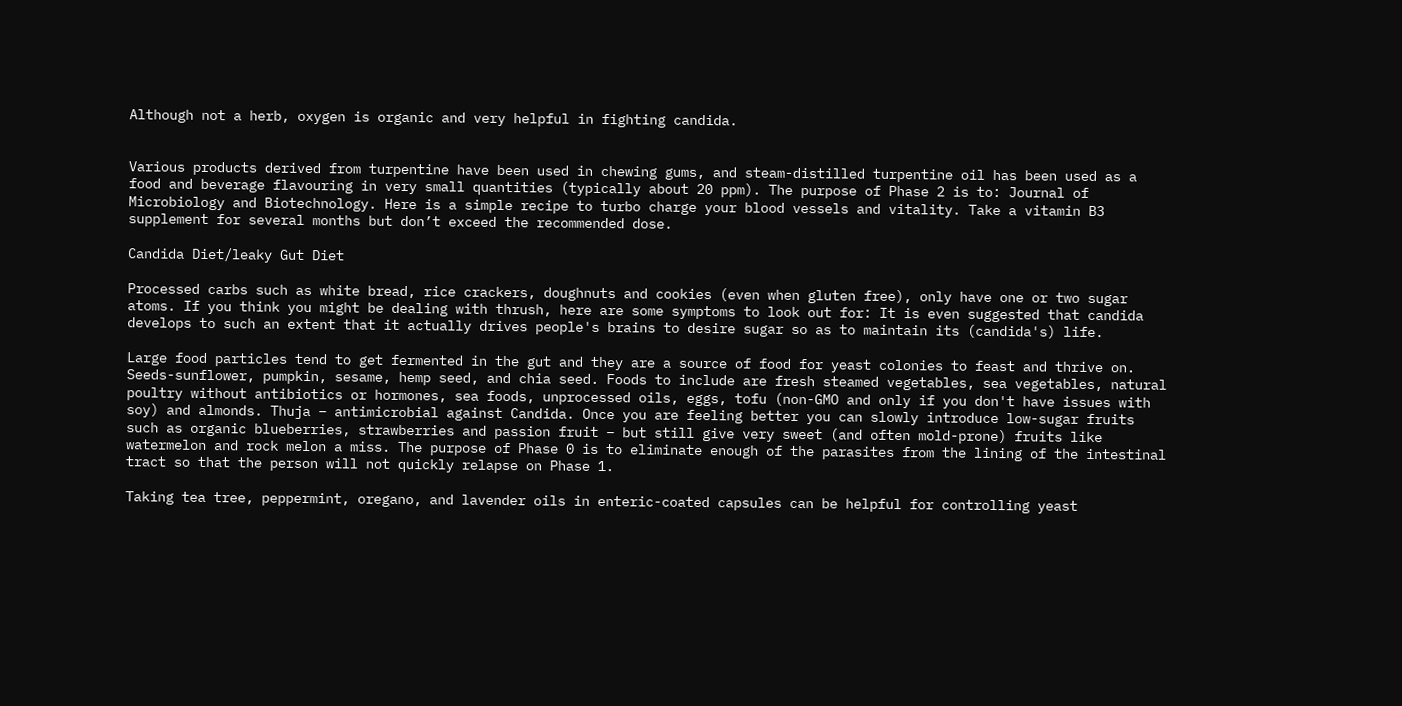Although not a herb, oxygen is organic and very helpful in fighting candida.


Various products derived from turpentine have been used in chewing gums, and steam-distilled turpentine oil has been used as a food and beverage flavouring in very small quantities (typically about 20 ppm). The purpose of Phase 2 is to: Journal of Microbiology and Biotechnology. Here is a simple recipe to turbo charge your blood vessels and vitality. Take a vitamin B3 supplement for several months but don’t exceed the recommended dose.

Candida Diet/leaky Gut Diet

Processed carbs such as white bread, rice crackers, doughnuts and cookies (even when gluten free), only have one or two sugar atoms. If you think you might be dealing with thrush, here are some symptoms to look out for: It is even suggested that candida develops to such an extent that it actually drives people's brains to desire sugar so as to maintain its (candida's) life.

Large food particles tend to get fermented in the gut and they are a source of food for yeast colonies to feast and thrive on. Seeds-sunflower, pumpkin, sesame, hemp seed, and chia seed. Foods to include are fresh steamed vegetables, sea vegetables, natural poultry without antibiotics or hormones, sea foods, unprocessed oils, eggs, tofu (non-GMO and only if you don't have issues with soy) and almonds. Thuja – antimicrobial against Candida. Once you are feeling better you can slowly introduce low-sugar fruits such as organic blueberries, strawberries and passion fruit – but still give very sweet (and often mold-prone) fruits like watermelon and rock melon a miss. The purpose of Phase 0 is to eliminate enough of the parasites from the lining of the intestinal tract so that the person will not quickly relapse on Phase 1.

Taking tea tree, peppermint, oregano, and lavender oils in enteric-coated capsules can be helpful for controlling yeast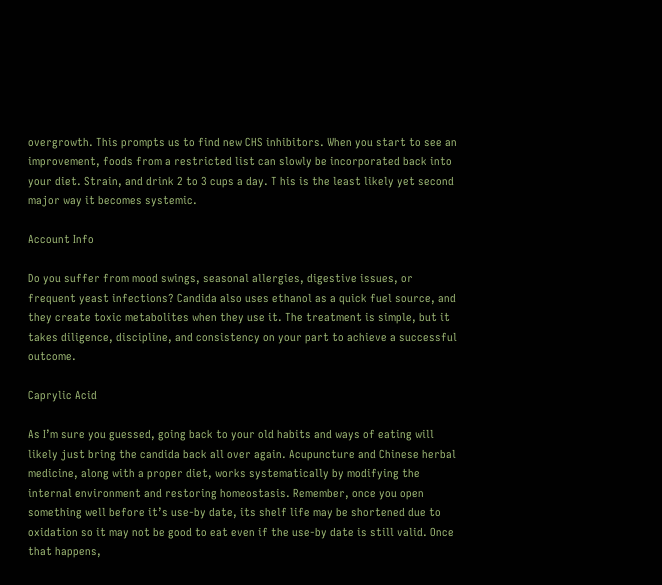overgrowth. This prompts us to find new CHS inhibitors. When you start to see an improvement, foods from a restricted list can slowly be incorporated back into your diet. Strain, and drink 2 to 3 cups a day. T his is the least likely yet second major way it becomes systemic.

Account Info

Do you suffer from mood swings, seasonal allergies, digestive issues, or frequent yeast infections? Candida also uses ethanol as a quick fuel source, and they create toxic metabolites when they use it. The treatment is simple, but it takes diligence, discipline, and consistency on your part to achieve a successful outcome.

Caprylic Acid

As I’m sure you guessed, going back to your old habits and ways of eating will likely just bring the candida back all over again. Acupuncture and Chinese herbal medicine, along with a proper diet, works systematically by modifying the internal environment and restoring homeostasis. Remember, once you open something well before it’s use-by date, its shelf life may be shortened due to oxidation so it may not be good to eat even if the use-by date is still valid. Once that happens,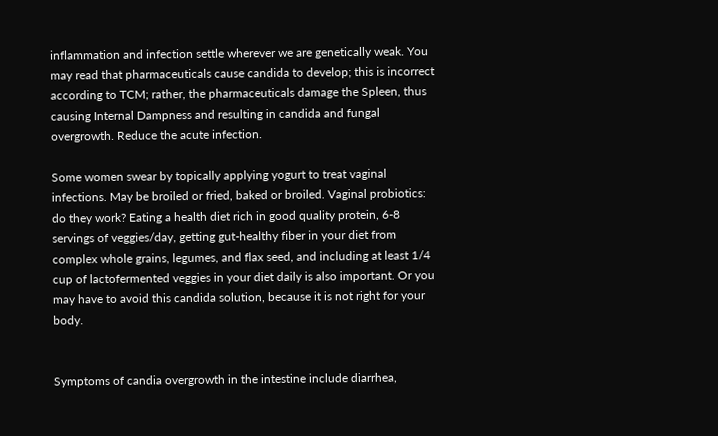inflammation and infection settle wherever we are genetically weak. You may read that pharmaceuticals cause candida to develop; this is incorrect according to TCM; rather, the pharmaceuticals damage the Spleen, thus causing Internal Dampness and resulting in candida and fungal overgrowth. Reduce the acute infection.

Some women swear by topically applying yogurt to treat vaginal infections. May be broiled or fried, baked or broiled. Vaginal probiotics: do they work? Eating a health diet rich in good quality protein, 6-8 servings of veggies/day, getting gut-healthy fiber in your diet from complex whole grains, legumes, and flax seed, and including at least 1/4 cup of lactofermented veggies in your diet daily is also important. Or you may have to avoid this candida solution, because it is not right for your body.


Symptoms of candia overgrowth in the intestine include diarrhea,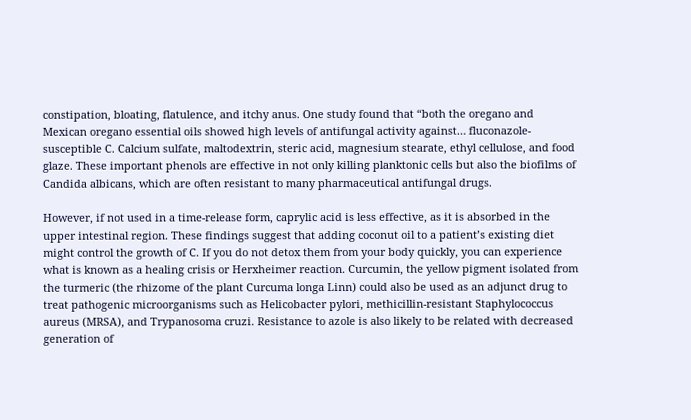constipation, bloating, flatulence, and itchy anus. One study found that “both the oregano and Mexican oregano essential oils showed high levels of antifungal activity against… fluconazole-susceptible C. Calcium sulfate, maltodextrin, steric acid, magnesium stearate, ethyl cellulose, and food glaze. These important phenols are effective in not only killing planktonic cells but also the biofilms of Candida albicans, which are often resistant to many pharmaceutical antifungal drugs.

However, if not used in a time-release form, caprylic acid is less effective, as it is absorbed in the upper intestinal region. These findings suggest that adding coconut oil to a patient’s existing diet might control the growth of C. If you do not detox them from your body quickly, you can experience what is known as a healing crisis or Herxheimer reaction. Curcumin, the yellow pigment isolated from the turmeric (the rhizome of the plant Curcuma longa Linn) could also be used as an adjunct drug to treat pathogenic microorganisms such as Helicobacter pylori, methicillin-resistant Staphylococcus aureus (MRSA), and Trypanosoma cruzi. Resistance to azole is also likely to be related with decreased generation of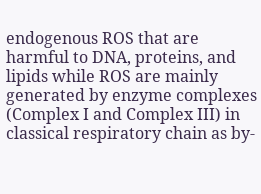endogenous ROS that are harmful to DNA, proteins, and lipids while ROS are mainly generated by enzyme complexes (Complex I and Complex III) in classical respiratory chain as by-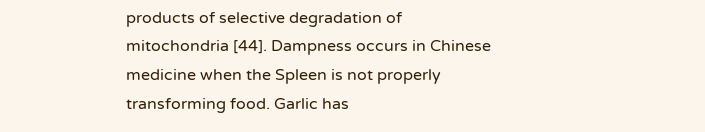products of selective degradation of mitochondria [44]. Dampness occurs in Chinese medicine when the Spleen is not properly transforming food. Garlic has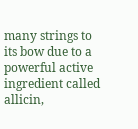many strings to its bow due to a powerful active ingredient called allicin,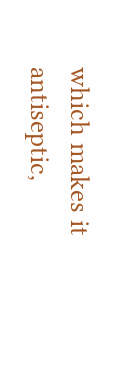which makes it antiseptic,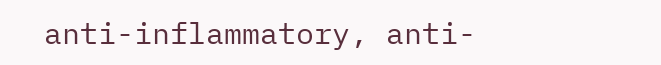anti-inflammatory, anti-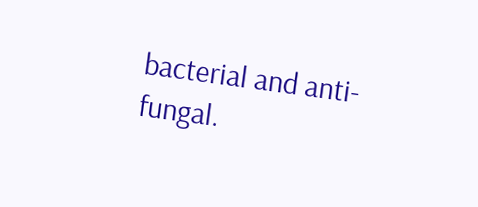bacterial and anti-fungal.